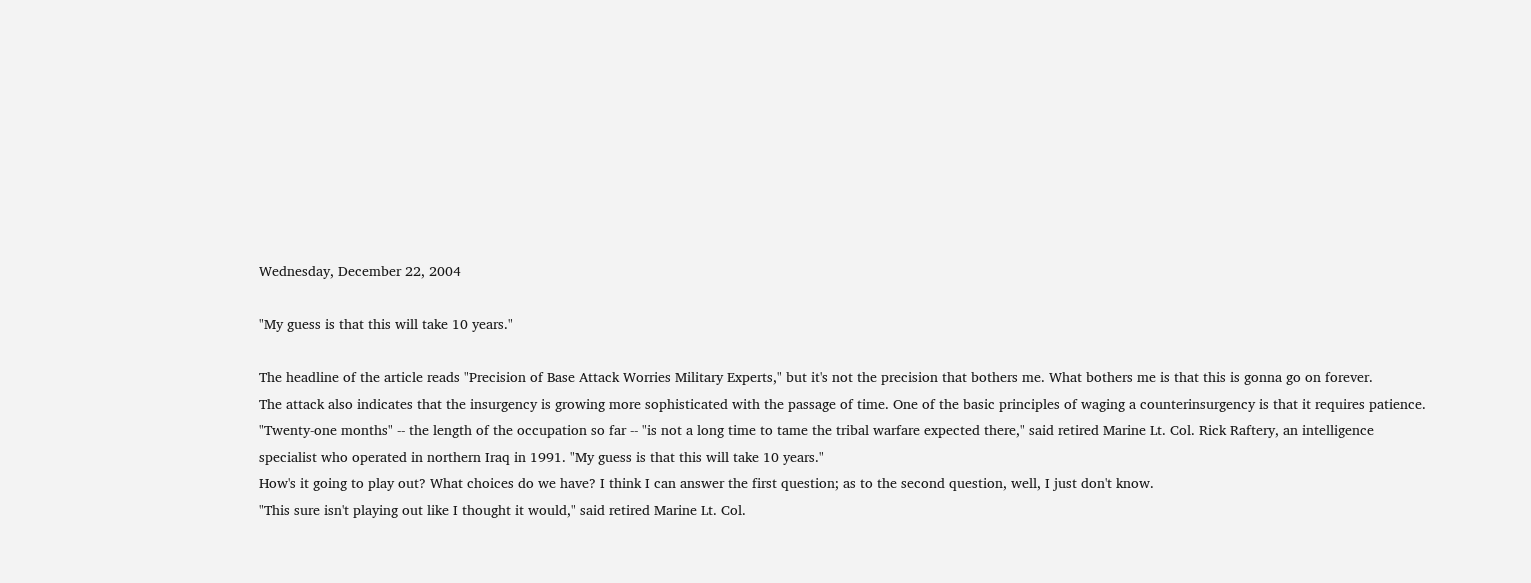Wednesday, December 22, 2004

"My guess is that this will take 10 years."

The headline of the article reads "Precision of Base Attack Worries Military Experts," but it's not the precision that bothers me. What bothers me is that this is gonna go on forever.
The attack also indicates that the insurgency is growing more sophisticated with the passage of time. One of the basic principles of waging a counterinsurgency is that it requires patience. "Twenty-one months" -- the length of the occupation so far -- "is not a long time to tame the tribal warfare expected there," said retired Marine Lt. Col. Rick Raftery, an intelligence specialist who operated in northern Iraq in 1991. "My guess is that this will take 10 years."
How's it going to play out? What choices do we have? I think I can answer the first question; as to the second question, well, I just don't know.
"This sure isn't playing out like I thought it would," said retired Marine Lt. Col.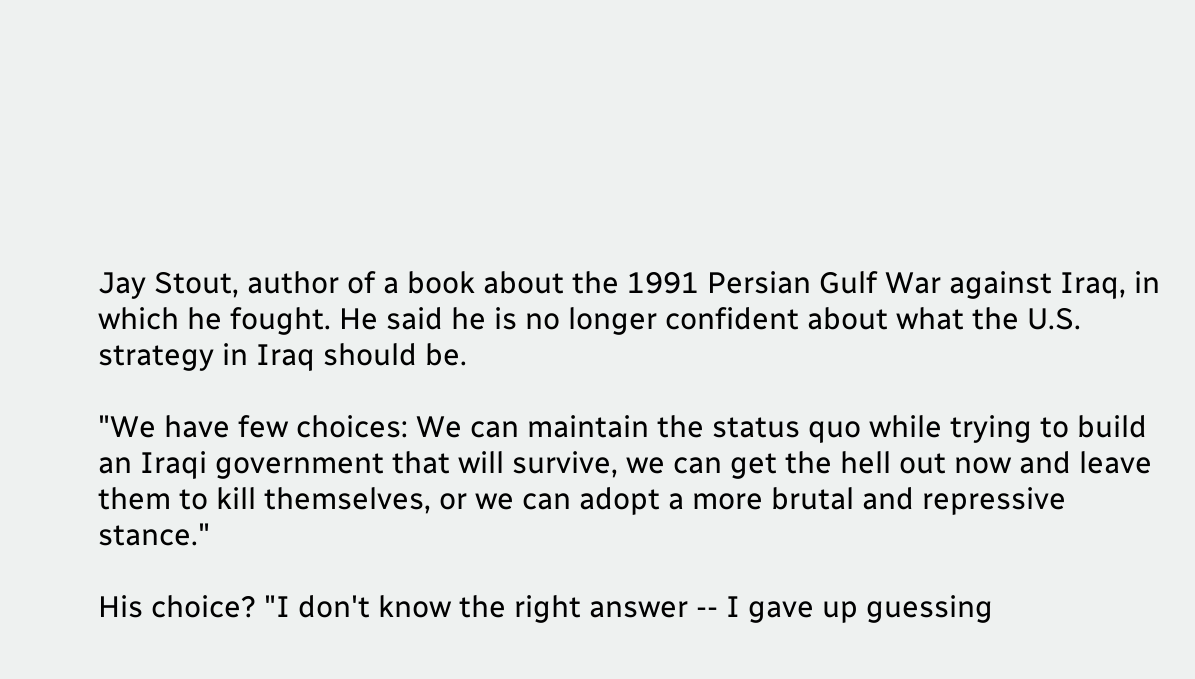Jay Stout, author of a book about the 1991 Persian Gulf War against Iraq, in which he fought. He said he is no longer confident about what the U.S. strategy in Iraq should be.

"We have few choices: We can maintain the status quo while trying to build an Iraqi government that will survive, we can get the hell out now and leave them to kill themselves, or we can adopt a more brutal and repressive stance."

His choice? "I don't know the right answer -- I gave up guessing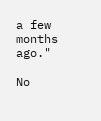a few months ago."

No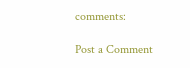comments:

Post a Comment